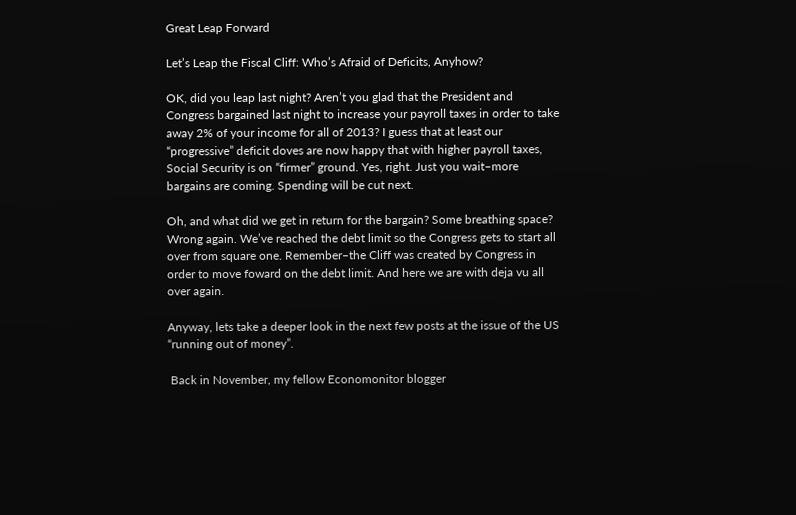Great Leap Forward

Let’s Leap the Fiscal Cliff: Who’s Afraid of Deficits, Anyhow?

OK, did you leap last night? Aren’t you glad that the President and Congress bargained last night to increase your payroll taxes in order to take away 2% of your income for all of 2013? I guess that at least our “progressive” deficit doves are now happy that with higher payroll taxes, Social Security is on “firmer” ground. Yes, right. Just you wait–more bargains are coming. Spending will be cut next.

Oh, and what did we get in return for the bargain? Some breathing space? Wrong again. We’ve reached the debt limit so the Congress gets to start all over from square one. Remember–the Cliff was created by Congress in order to move foward on the debt limit. And here we are with deja vu all over again.

Anyway, lets take a deeper look in the next few posts at the issue of the US “running out of money”.

 Back in November, my fellow Economonitor blogger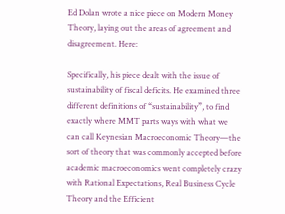Ed Dolan wrote a nice piece on Modern Money Theory, laying out the areas of agreement and disagreement. Here:

Specifically, his piece dealt with the issue of sustainability of fiscal deficits. He examined three different definitions of “sustainability”, to find exactly where MMT parts ways with what we can call Keynesian Macroeconomic Theory—the sort of theory that was commonly accepted before academic macroeconomics went completely crazy with Rational Expectations, Real Business Cycle Theory and the Efficient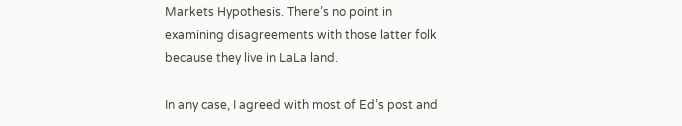Markets Hypothesis. There’s no point in examining disagreements with those latter folk because they live in LaLa land.

In any case, I agreed with most of Ed’s post and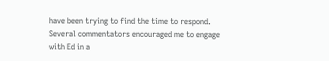have been trying to find the time to respond. Several commentators encouraged me to engage with Ed in a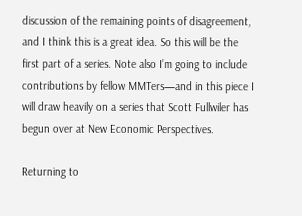discussion of the remaining points of disagreement, and I think this is a great idea. So this will be the first part of a series. Note also I’m going to include contributions by fellow MMTers—and in this piece I will draw heavily on a series that Scott Fullwiler has begun over at New Economic Perspectives.

Returning to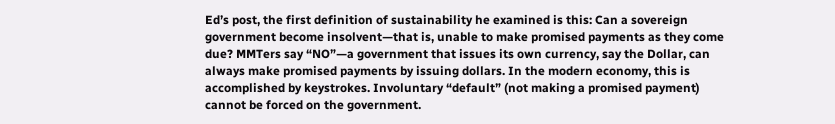Ed’s post, the first definition of sustainability he examined is this: Can a sovereign government become insolvent—that is, unable to make promised payments as they come due? MMTers say “NO”—a government that issues its own currency, say the Dollar, can always make promised payments by issuing dollars. In the modern economy, this is accomplished by keystrokes. Involuntary “default” (not making a promised payment) cannot be forced on the government.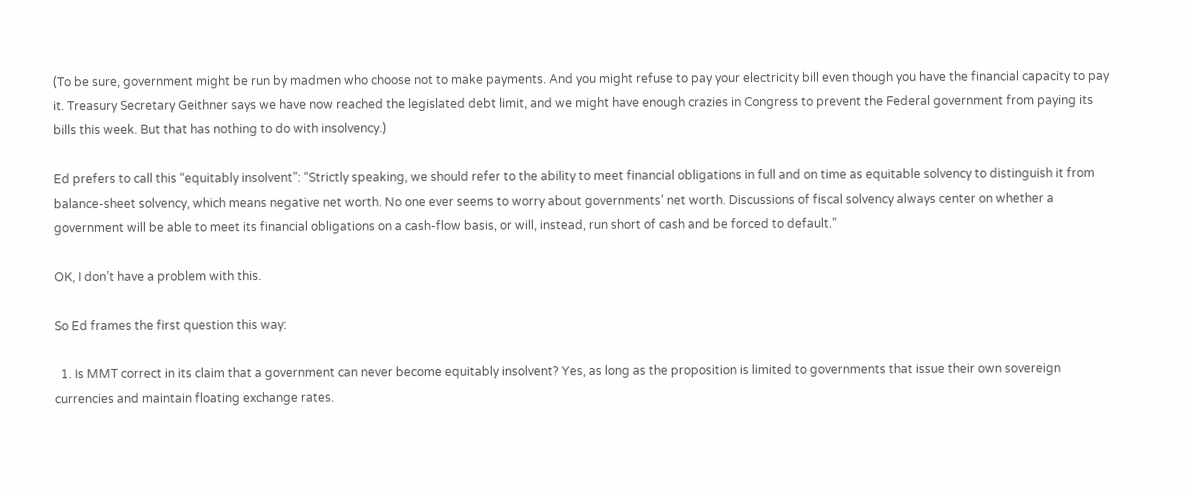(To be sure, government might be run by madmen who choose not to make payments. And you might refuse to pay your electricity bill even though you have the financial capacity to pay it. Treasury Secretary Geithner says we have now reached the legislated debt limit, and we might have enough crazies in Congress to prevent the Federal government from paying its bills this week. But that has nothing to do with insolvency.)

Ed prefers to call this “equitably insolvent”: “Strictly speaking, we should refer to the ability to meet financial obligations in full and on time as equitable solvency to distinguish it from balance-sheet solvency, which means negative net worth. No one ever seems to worry about governments’ net worth. Discussions of fiscal solvency always center on whether a government will be able to meet its financial obligations on a cash-flow basis, or will, instead, run short of cash and be forced to default.”

OK, I don’t have a problem with this.

So Ed frames the first question this way:

  1. Is MMT correct in its claim that a government can never become equitably insolvent? Yes, as long as the proposition is limited to governments that issue their own sovereign currencies and maintain floating exchange rates.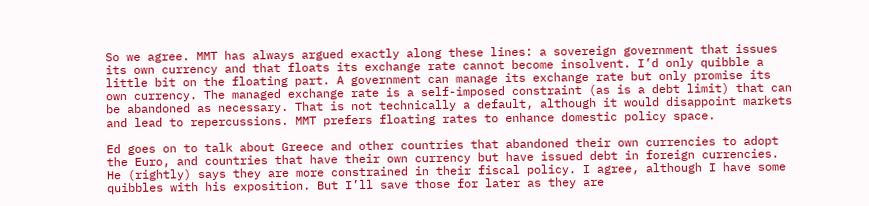So we agree. MMT has always argued exactly along these lines: a sovereign government that issues its own currency and that floats its exchange rate cannot become insolvent. I’d only quibble a little bit on the floating part. A government can manage its exchange rate but only promise its own currency. The managed exchange rate is a self-imposed constraint (as is a debt limit) that can be abandoned as necessary. That is not technically a default, although it would disappoint markets and lead to repercussions. MMT prefers floating rates to enhance domestic policy space.

Ed goes on to talk about Greece and other countries that abandoned their own currencies to adopt the Euro, and countries that have their own currency but have issued debt in foreign currencies. He (rightly) says they are more constrained in their fiscal policy. I agree, although I have some quibbles with his exposition. But I’ll save those for later as they are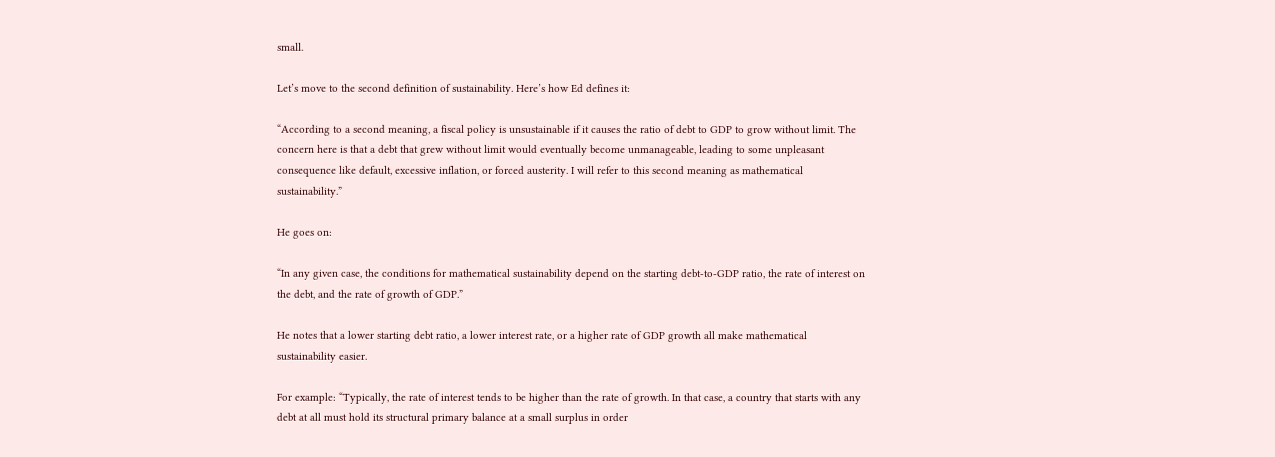small.

Let’s move to the second definition of sustainability. Here’s how Ed defines it:

“According to a second meaning, a fiscal policy is unsustainable if it causes the ratio of debt to GDP to grow without limit. The concern here is that a debt that grew without limit would eventually become unmanageable, leading to some unpleasant consequence like default, excessive inflation, or forced austerity. I will refer to this second meaning as mathematical sustainability.”

He goes on:

“In any given case, the conditions for mathematical sustainability depend on the starting debt-to-GDP ratio, the rate of interest on the debt, and the rate of growth of GDP.”

He notes that a lower starting debt ratio, a lower interest rate, or a higher rate of GDP growth all make mathematical sustainability easier.

For example: “Typically, the rate of interest tends to be higher than the rate of growth. In that case, a country that starts with any debt at all must hold its structural primary balance at a small surplus in order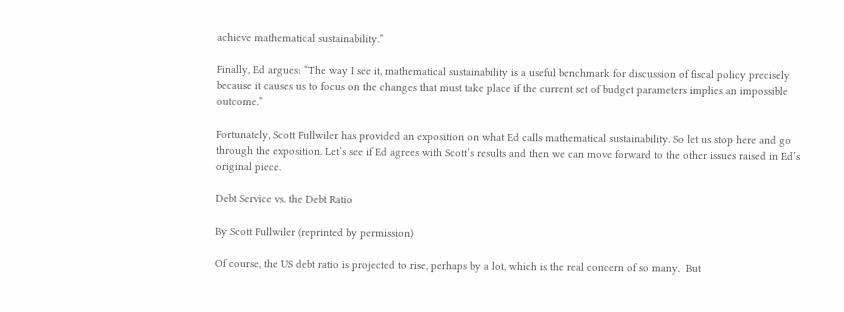achieve mathematical sustainability.”

Finally, Ed argues: “The way I see it, mathematical sustainability is a useful benchmark for discussion of fiscal policy precisely because it causes us to focus on the changes that must take place if the current set of budget parameters implies an impossible outcome.”

Fortunately, Scott Fullwiler has provided an exposition on what Ed calls mathematical sustainability. So let us stop here and go through the exposition. Let’s see if Ed agrees with Scott’s results and then we can move forward to the other issues raised in Ed’s original piece.

Debt Service vs. the Debt Ratio

By Scott Fullwiler (reprinted by permission)

Of course, the US debt ratio is projected to rise, perhaps by a lot, which is the real concern of so many.  But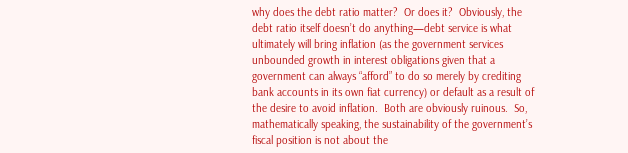why does the debt ratio matter?  Or does it?  Obviously, the debt ratio itself doesn’t do anything—debt service is what ultimately will bring inflation (as the government services unbounded growth in interest obligations given that a government can always “afford” to do so merely by crediting bank accounts in its own fiat currency) or default as a result of the desire to avoid inflation.  Both are obviously ruinous.  So, mathematically speaking, the sustainability of the government’s fiscal position is not about the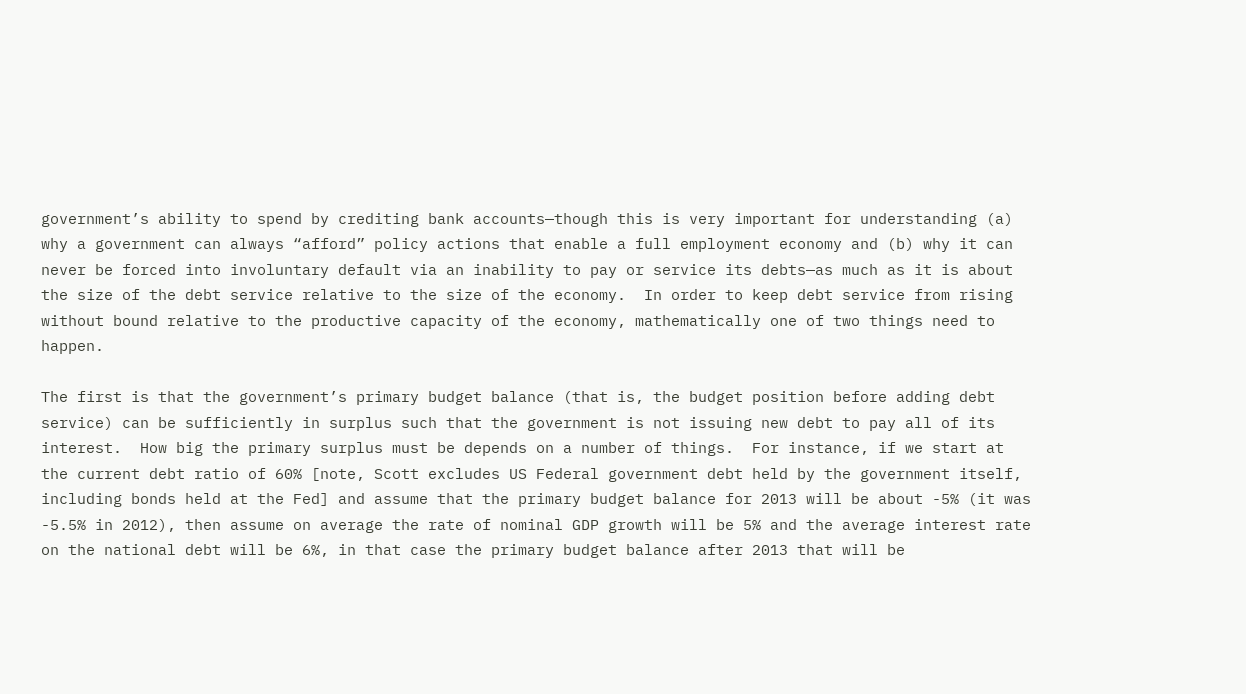government’s ability to spend by crediting bank accounts—though this is very important for understanding (a) why a government can always “afford” policy actions that enable a full employment economy and (b) why it can never be forced into involuntary default via an inability to pay or service its debts—as much as it is about the size of the debt service relative to the size of the economy.  In order to keep debt service from rising without bound relative to the productive capacity of the economy, mathematically one of two things need to happen.

The first is that the government’s primary budget balance (that is, the budget position before adding debt service) can be sufficiently in surplus such that the government is not issuing new debt to pay all of its interest.  How big the primary surplus must be depends on a number of things.  For instance, if we start at the current debt ratio of 60% [note, Scott excludes US Federal government debt held by the government itself, including bonds held at the Fed] and assume that the primary budget balance for 2013 will be about -5% (it was -5.5% in 2012), then assume on average the rate of nominal GDP growth will be 5% and the average interest rate on the national debt will be 6%, in that case the primary budget balance after 2013 that will be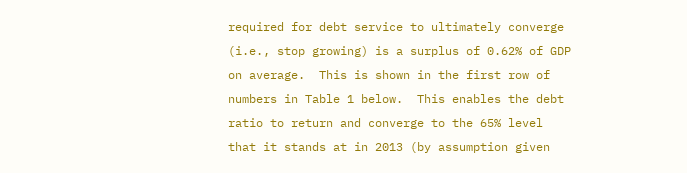required for debt service to ultimately converge (i.e., stop growing) is a surplus of 0.62% of GDP on average.  This is shown in the first row of numbers in Table 1 below.  This enables the debt ratio to return and converge to the 65% level that it stands at in 2013 (by assumption given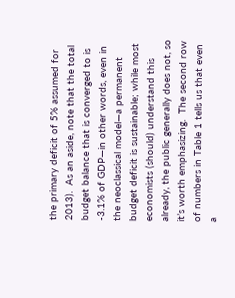the primary deficit of 5% assumed for 2013).  As an aside, note that the total budget balance that is converged to is -3.1% of GDP—in other words, even in the neoclassical model—a permanent budget deficit is sustainable; while most economists (should) understand this already, the public generally does not, so it’s worth emphasizing.  The second row of numbers in Table 1 tells us that even a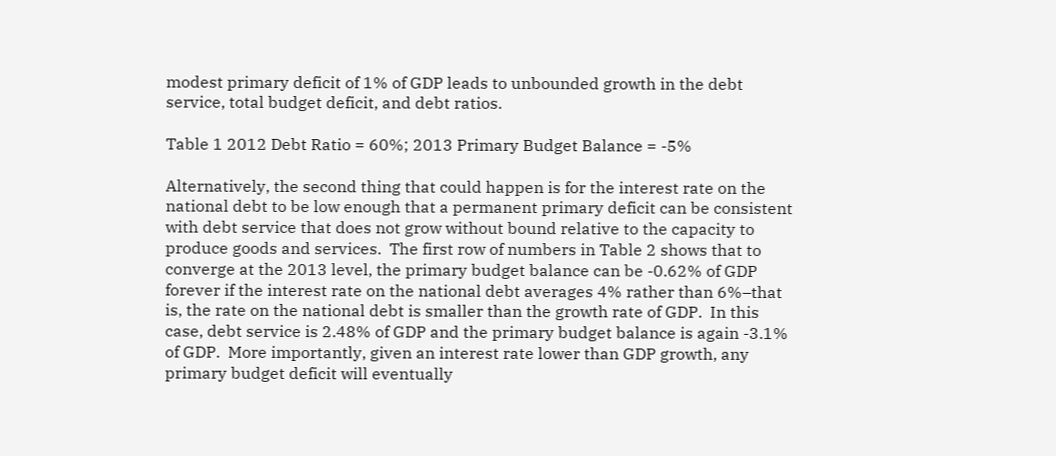modest primary deficit of 1% of GDP leads to unbounded growth in the debt service, total budget deficit, and debt ratios.

Table 1 2012 Debt Ratio = 60%; 2013 Primary Budget Balance = -5%

Alternatively, the second thing that could happen is for the interest rate on the national debt to be low enough that a permanent primary deficit can be consistent with debt service that does not grow without bound relative to the capacity to produce goods and services.  The first row of numbers in Table 2 shows that to converge at the 2013 level, the primary budget balance can be -0.62% of GDP forever if the interest rate on the national debt averages 4% rather than 6%–that is, the rate on the national debt is smaller than the growth rate of GDP.  In this case, debt service is 2.48% of GDP and the primary budget balance is again -3.1% of GDP.  More importantly, given an interest rate lower than GDP growth, any primary budget deficit will eventually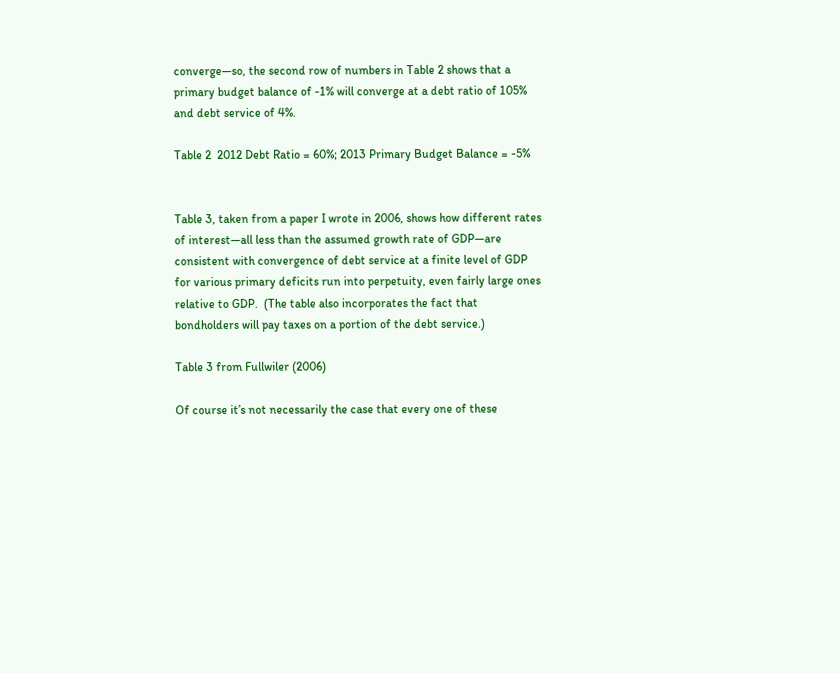converge—so, the second row of numbers in Table 2 shows that a primary budget balance of -1% will converge at a debt ratio of 105% and debt service of 4%.

Table 2  2012 Debt Ratio = 60%; 2013 Primary Budget Balance = -5%


Table 3, taken from a paper I wrote in 2006, shows how different rates of interest—all less than the assumed growth rate of GDP—are consistent with convergence of debt service at a finite level of GDP for various primary deficits run into perpetuity, even fairly large ones relative to GDP.  (The table also incorporates the fact that bondholders will pay taxes on a portion of the debt service.)

Table 3 from Fullwiler (2006)

Of course it’s not necessarily the case that every one of these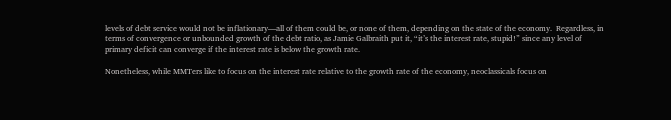levels of debt service would not be inflationary—all of them could be, or none of them, depending on the state of the economy.  Regardless, in terms of convergence or unbounded growth of the debt ratio, as Jamie Galbraith put it, “it’s the interest rate, stupid!” since any level of primary deficit can converge if the interest rate is below the growth rate.

Nonetheless, while MMTers like to focus on the interest rate relative to the growth rate of the economy, neoclassicals focus on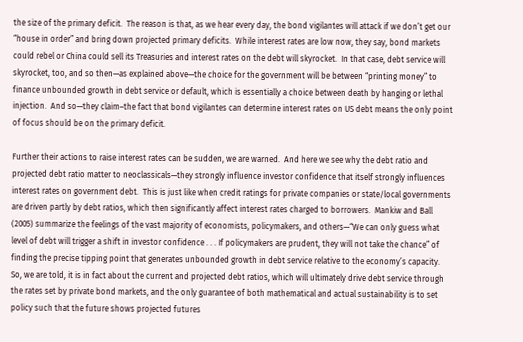the size of the primary deficit.  The reason is that, as we hear every day, the bond vigilantes will attack if we don’t get our “house in order” and bring down projected primary deficits.  While interest rates are low now, they say, bond markets could rebel or China could sell its Treasuries and interest rates on the debt will skyrocket.  In that case, debt service will skyrocket, too, and so then—as explained above—the choice for the government will be between “printing money” to finance unbounded growth in debt service or default, which is essentially a choice between death by hanging or lethal injection.  And so—they claim–the fact that bond vigilantes can determine interest rates on US debt means the only point of focus should be on the primary deficit.

Further their actions to raise interest rates can be sudden, we are warned.  And here we see why the debt ratio and projected debt ratio matter to neoclassicals—they strongly influence investor confidence that itself strongly influences interest rates on government debt.  This is just like when credit ratings for private companies or state/local governments are driven partly by debt ratios, which then significantly affect interest rates charged to borrowers.  Mankiw and Ball (2005) summarize the feelings of the vast majority of economists, policymakers, and others—“We can only guess what level of debt will trigger a shift in investor confidence . . . If policymakers are prudent, they will not take the chance” of finding the precise tipping point that generates unbounded growth in debt service relative to the economy’s capacity.  So, we are told, it is in fact about the current and projected debt ratios, which will ultimately drive debt service through the rates set by private bond markets, and the only guarantee of both mathematical and actual sustainability is to set policy such that the future shows projected futures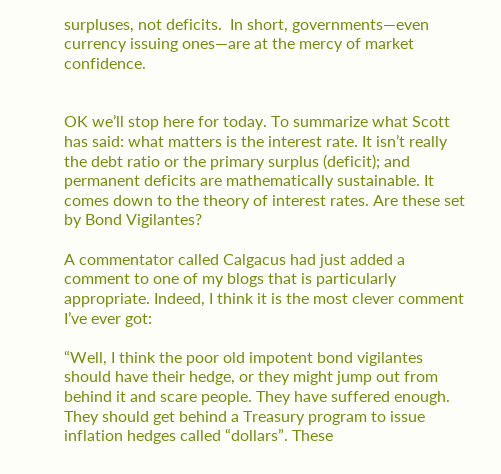surpluses, not deficits.  In short, governments—even currency issuing ones—are at the mercy of market confidence.


OK we’ll stop here for today. To summarize what Scott has said: what matters is the interest rate. It isn’t really the debt ratio or the primary surplus (deficit); and permanent deficits are mathematically sustainable. It comes down to the theory of interest rates. Are these set by Bond Vigilantes?

A commentator called Calgacus had just added a comment to one of my blogs that is particularly appropriate. Indeed, I think it is the most clever comment I’ve ever got:

“Well, I think the poor old impotent bond vigilantes should have their hedge, or they might jump out from behind it and scare people. They have suffered enough. They should get behind a Treasury program to issue inflation hedges called “dollars”. These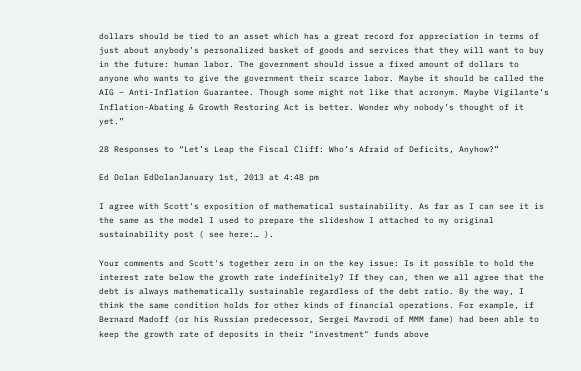dollars should be tied to an asset which has a great record for appreciation in terms of just about anybody’s personalized basket of goods and services that they will want to buy in the future: human labor. The government should issue a fixed amount of dollars to anyone who wants to give the government their scarce labor. Maybe it should be called the AIG – Anti-Inflation Guarantee. Though some might not like that acronym. Maybe Vigilante’s Inflation-Abating & Growth Restoring Act is better. Wonder why nobody’s thought of it yet.”

28 Responses to “Let’s Leap the Fiscal Cliff: Who’s Afraid of Deficits, Anyhow?”

Ed Dolan EdDolanJanuary 1st, 2013 at 4:48 pm

I agree with Scott's exposition of mathematical sustainability. As far as I can see it is the same as the model I used to prepare the slideshow I attached to my original sustainability post ( see here:… ).

Your comments and Scott's together zero in on the key issue: Is it possible to hold the interest rate below the growth rate indefinitely? If they can, then we all agree that the debt is always mathematically sustainable regardless of the debt ratio. By the way, I think the same condition holds for other kinds of financial operations. For example, if Bernard Madoff (or his Russian predecessor, Sergei Mavrodi of MMM fame) had been able to keep the growth rate of deposits in their "investment" funds above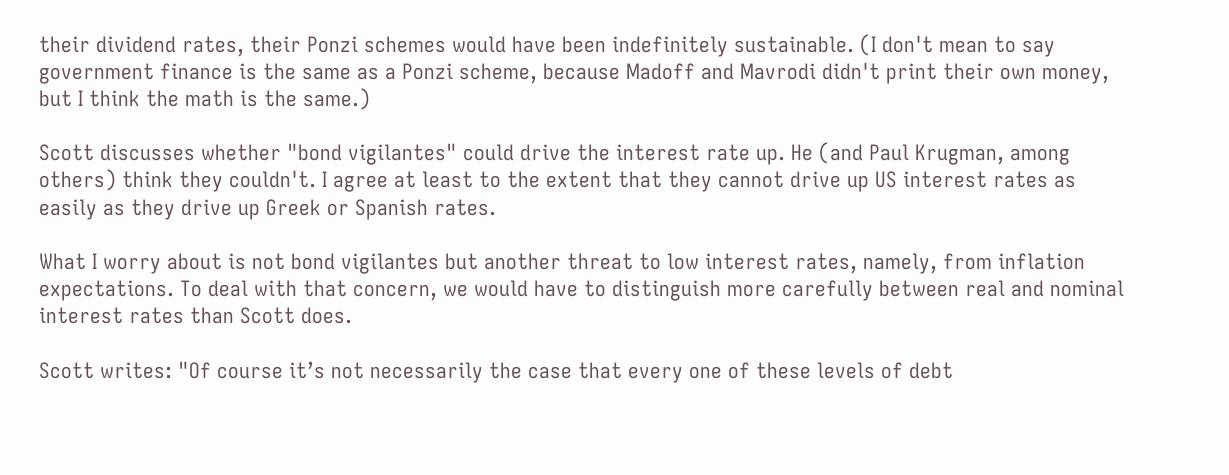their dividend rates, their Ponzi schemes would have been indefinitely sustainable. (I don't mean to say government finance is the same as a Ponzi scheme, because Madoff and Mavrodi didn't print their own money, but I think the math is the same.)

Scott discusses whether "bond vigilantes" could drive the interest rate up. He (and Paul Krugman, among others) think they couldn't. I agree at least to the extent that they cannot drive up US interest rates as easily as they drive up Greek or Spanish rates.

What I worry about is not bond vigilantes but another threat to low interest rates, namely, from inflation expectations. To deal with that concern, we would have to distinguish more carefully between real and nominal interest rates than Scott does.

Scott writes: "Of course it’s not necessarily the case that every one of these levels of debt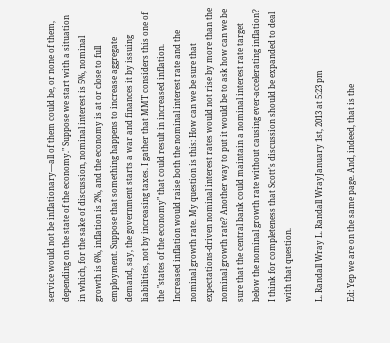service would not be inflationary—all of them could be, or none of them, depending on the state of the economy." Suppose we start with a situation in which, for the sake of discussion, nominal interest is 5%, nominal growth is 6%, inflation is 2%, and the economy is at or close to full employment. Suppose that something happens to increase aggregate demand, say, the government starts a war and finances it by issuing liabilities, not by increasing taxes. I gather that MMT considers this one of the "states of the economy" that could result in increased inflation. Increased inflation would raise both the nominal interest rate and the nominal growth rate. My question is this: How can we be sure that expectations-driven nominal interest rates would not rise by more than the nominal growth rate? Another way to put it would be to ask how can we be sure that the central bank could maintain a nominal interest rate target below the nominal growth rate without causing ever-accelerating inflation? I think for completeness that Scott's discussion should be expanded to deal with that question.

L. Randall Wray L. Randall WrayJanuary 1st, 2013 at 5:23 pm

Ed: Yep we are on the same page. And, indeed, that is the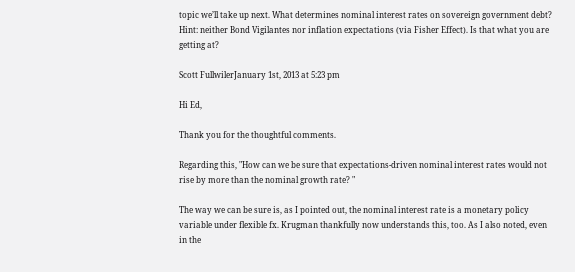topic we’ll take up next. What determines nominal interest rates on sovereign government debt? Hint: neither Bond Vigilantes nor inflation expectations (via Fisher Effect). Is that what you are getting at?

Scott FullwilerJanuary 1st, 2013 at 5:23 pm

Hi Ed,

Thank you for the thoughtful comments.

Regarding this, "How can we be sure that expectations-driven nominal interest rates would not rise by more than the nominal growth rate? "

The way we can be sure is, as I pointed out, the nominal interest rate is a monetary policy variable under flexible fx. Krugman thankfully now understands this, too. As I also noted, even in the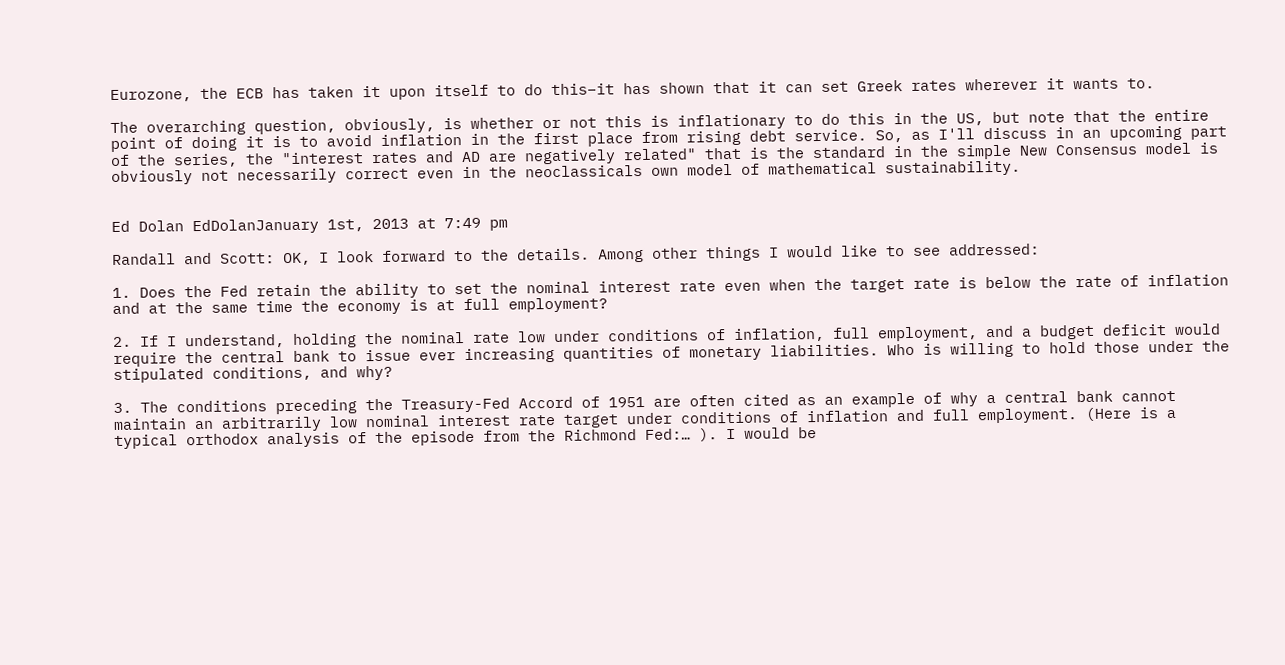Eurozone, the ECB has taken it upon itself to do this–it has shown that it can set Greek rates wherever it wants to.

The overarching question, obviously, is whether or not this is inflationary to do this in the US, but note that the entire point of doing it is to avoid inflation in the first place from rising debt service. So, as I'll discuss in an upcoming part of the series, the "interest rates and AD are negatively related" that is the standard in the simple New Consensus model is obviously not necessarily correct even in the neoclassicals own model of mathematical sustainability.


Ed Dolan EdDolanJanuary 1st, 2013 at 7:49 pm

Randall and Scott: OK, I look forward to the details. Among other things I would like to see addressed:

1. Does the Fed retain the ability to set the nominal interest rate even when the target rate is below the rate of inflation and at the same time the economy is at full employment?

2. If I understand, holding the nominal rate low under conditions of inflation, full employment, and a budget deficit would require the central bank to issue ever increasing quantities of monetary liabilities. Who is willing to hold those under the stipulated conditions, and why?

3. The conditions preceding the Treasury-Fed Accord of 1951 are often cited as an example of why a central bank cannot maintain an arbitrarily low nominal interest rate target under conditions of inflation and full employment. (Here is a typical orthodox analysis of the episode from the Richmond Fed:… ). I would be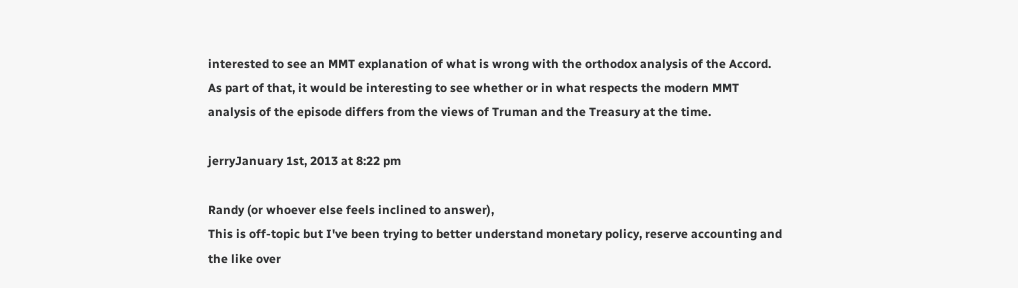interested to see an MMT explanation of what is wrong with the orthodox analysis of the Accord. As part of that, it would be interesting to see whether or in what respects the modern MMT analysis of the episode differs from the views of Truman and the Treasury at the time.

jerryJanuary 1st, 2013 at 8:22 pm

Randy (or whoever else feels inclined to answer),
This is off-topic but I've been trying to better understand monetary policy, reserve accounting and the like over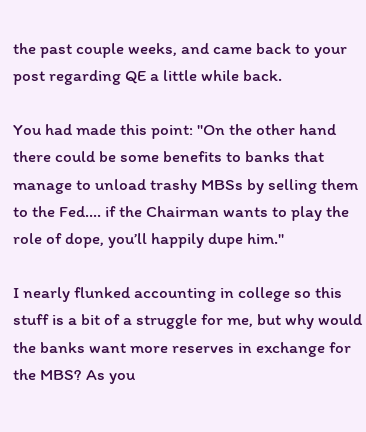the past couple weeks, and came back to your post regarding QE a little while back.

You had made this point: "On the other hand there could be some benefits to banks that manage to unload trashy MBSs by selling them to the Fed…. if the Chairman wants to play the role of dope, you’ll happily dupe him."

I nearly flunked accounting in college so this stuff is a bit of a struggle for me, but why would the banks want more reserves in exchange for the MBS? As you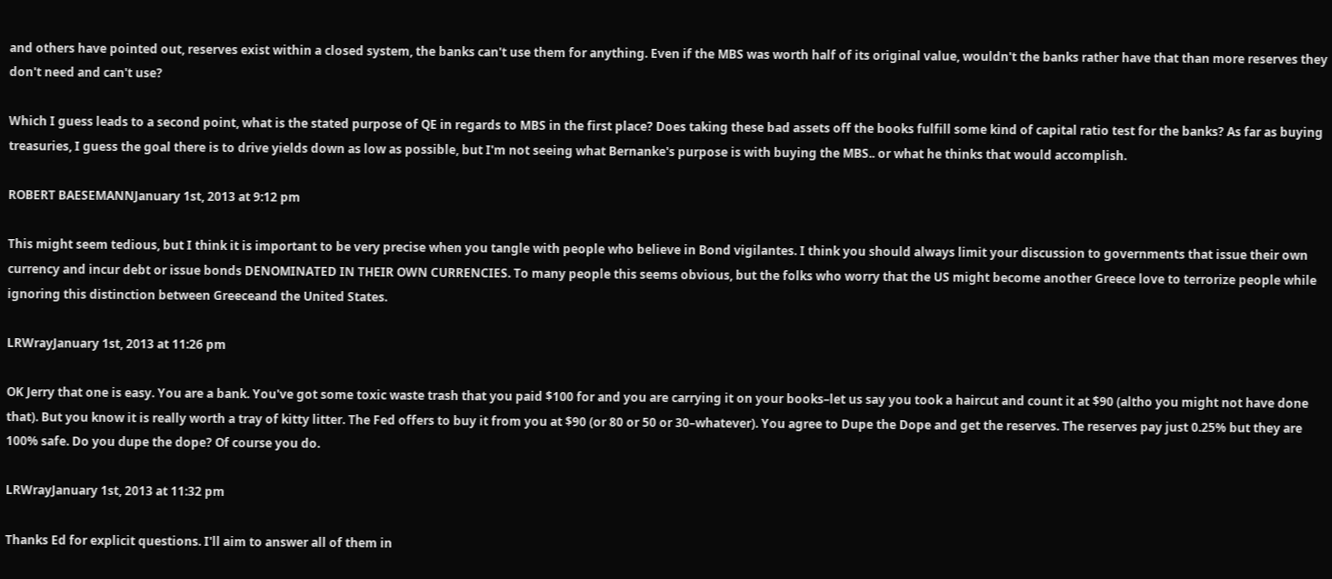and others have pointed out, reserves exist within a closed system, the banks can't use them for anything. Even if the MBS was worth half of its original value, wouldn't the banks rather have that than more reserves they don't need and can't use?

Which I guess leads to a second point, what is the stated purpose of QE in regards to MBS in the first place? Does taking these bad assets off the books fulfill some kind of capital ratio test for the banks? As far as buying treasuries, I guess the goal there is to drive yields down as low as possible, but I'm not seeing what Bernanke's purpose is with buying the MBS.. or what he thinks that would accomplish.

ROBERT BAESEMANNJanuary 1st, 2013 at 9:12 pm

This might seem tedious, but I think it is important to be very precise when you tangle with people who believe in Bond vigilantes. I think you should always limit your discussion to governments that issue their own currency and incur debt or issue bonds DENOMINATED IN THEIR OWN CURRENCIES. To many people this seems obvious, but the folks who worry that the US might become another Greece love to terrorize people while ignoring this distinction between Greeceand the United States.

LRWrayJanuary 1st, 2013 at 11:26 pm

OK Jerry that one is easy. You are a bank. You've got some toxic waste trash that you paid $100 for and you are carrying it on your books–let us say you took a haircut and count it at $90 (altho you might not have done that). But you know it is really worth a tray of kitty litter. The Fed offers to buy it from you at $90 (or 80 or 50 or 30–whatever). You agree to Dupe the Dope and get the reserves. The reserves pay just 0.25% but they are 100% safe. Do you dupe the dope? Of course you do.

LRWrayJanuary 1st, 2013 at 11:32 pm

Thanks Ed for explicit questions. I'll aim to answer all of them in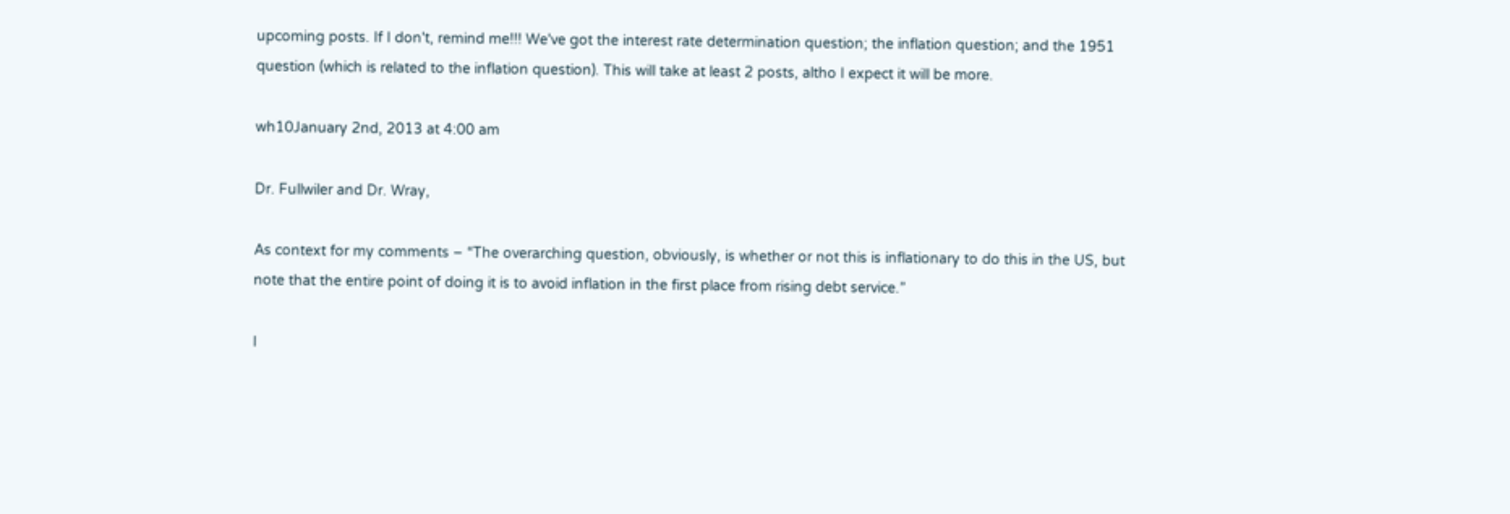upcoming posts. If I don't, remind me!!! We've got the interest rate determination question; the inflation question; and the 1951 question (which is related to the inflation question). This will take at least 2 posts, altho I expect it will be more.

wh10January 2nd, 2013 at 4:00 am

Dr. Fullwiler and Dr. Wray,

As context for my comments – “The overarching question, obviously, is whether or not this is inflationary to do this in the US, but note that the entire point of doing it is to avoid inflation in the first place from rising debt service.”

I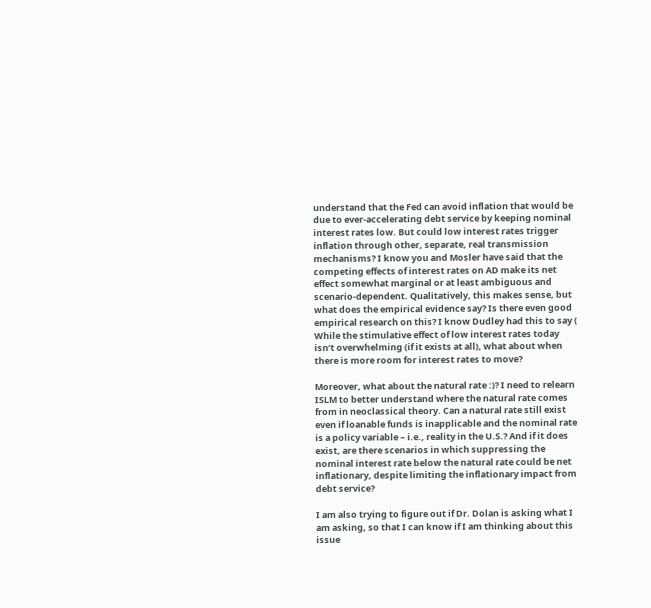understand that the Fed can avoid inflation that would be due to ever-accelerating debt service by keeping nominal interest rates low. But could low interest rates trigger inflation through other, separate, real transmission mechanisms? I know you and Mosler have said that the competing effects of interest rates on AD make its net effect somewhat marginal or at least ambiguous and scenario-dependent. Qualitatively, this makes sense, but what does the empirical evidence say? Is there even good empirical research on this? I know Dudley had this to say ( While the stimulative effect of low interest rates today isn’t overwhelming (if it exists at all), what about when there is more room for interest rates to move?

Moreover, what about the natural rate :)? I need to relearn ISLM to better understand where the natural rate comes from in neoclassical theory. Can a natural rate still exist even if loanable funds is inapplicable and the nominal rate is a policy variable – i.e., reality in the U.S.? And if it does exist, are there scenarios in which suppressing the nominal interest rate below the natural rate could be net inflationary, despite limiting the inflationary impact from debt service?

I am also trying to figure out if Dr. Dolan is asking what I am asking, so that I can know if I am thinking about this issue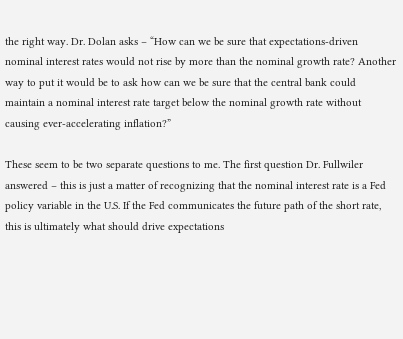the right way. Dr. Dolan asks – “How can we be sure that expectations-driven nominal interest rates would not rise by more than the nominal growth rate? Another way to put it would be to ask how can we be sure that the central bank could maintain a nominal interest rate target below the nominal growth rate without causing ever-accelerating inflation?”

These seem to be two separate questions to me. The first question Dr. Fullwiler answered – this is just a matter of recognizing that the nominal interest rate is a Fed policy variable in the U.S. If the Fed communicates the future path of the short rate, this is ultimately what should drive expectations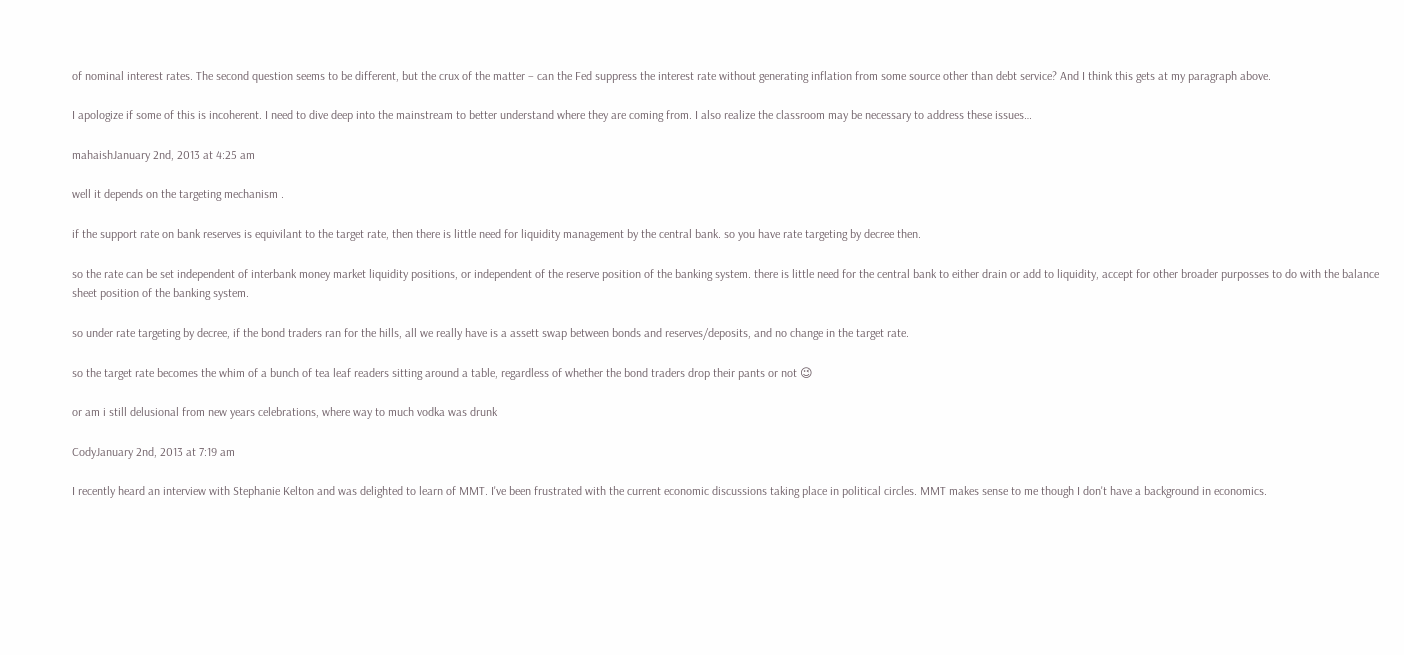of nominal interest rates. The second question seems to be different, but the crux of the matter – can the Fed suppress the interest rate without generating inflation from some source other than debt service? And I think this gets at my paragraph above.

I apologize if some of this is incoherent. I need to dive deep into the mainstream to better understand where they are coming from. I also realize the classroom may be necessary to address these issues…

mahaishJanuary 2nd, 2013 at 4:25 am

well it depends on the targeting mechanism .

if the support rate on bank reserves is equivilant to the target rate, then there is little need for liquidity management by the central bank. so you have rate targeting by decree then.

so the rate can be set independent of interbank money market liquidity positions, or independent of the reserve position of the banking system. there is little need for the central bank to either drain or add to liquidity, accept for other broader purposses to do with the balance sheet position of the banking system.

so under rate targeting by decree, if the bond traders ran for the hills, all we really have is a assett swap between bonds and reserves/deposits, and no change in the target rate.

so the target rate becomes the whim of a bunch of tea leaf readers sitting around a table, regardless of whether the bond traders drop their pants or not 😉

or am i still delusional from new years celebrations, where way to much vodka was drunk

CodyJanuary 2nd, 2013 at 7:19 am

I recently heard an interview with Stephanie Kelton and was delighted to learn of MMT. I've been frustrated with the current economic discussions taking place in political circles. MMT makes sense to me though I don't have a background in economics.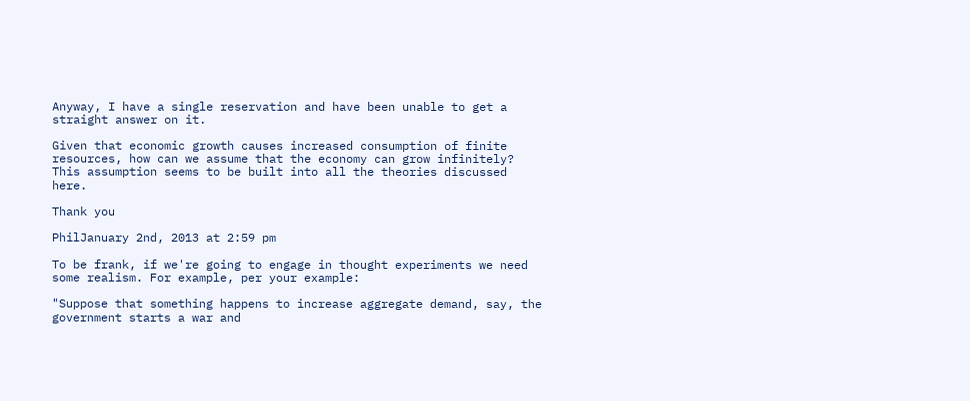Anyway, I have a single reservation and have been unable to get a straight answer on it.

Given that economic growth causes increased consumption of finite resources, how can we assume that the economy can grow infinitely? This assumption seems to be built into all the theories discussed here.

Thank you

PhilJanuary 2nd, 2013 at 2:59 pm

To be frank, if we're going to engage in thought experiments we need some realism. For example, per your example:

"Suppose that something happens to increase aggregate demand, say, the government starts a war and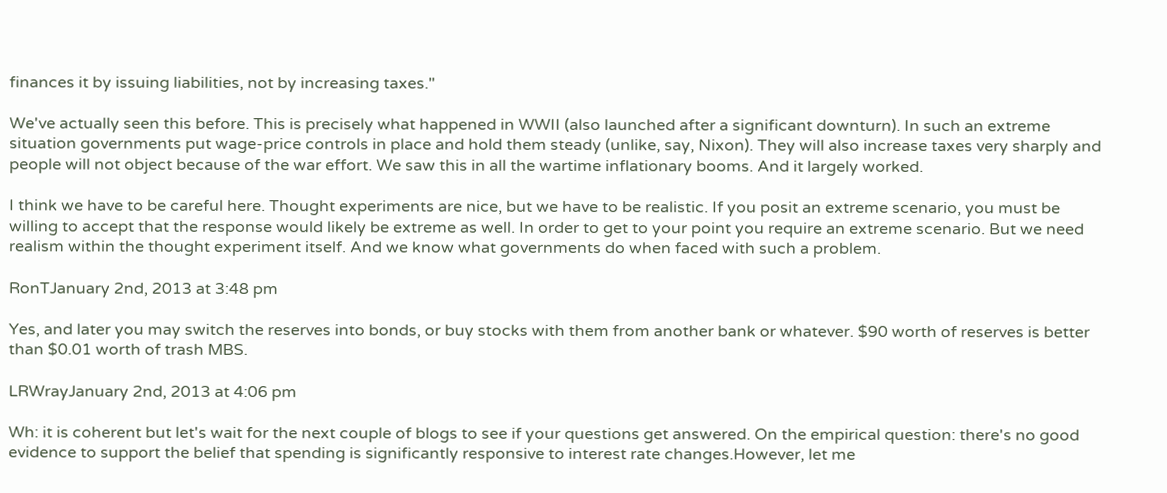finances it by issuing liabilities, not by increasing taxes."

We've actually seen this before. This is precisely what happened in WWII (also launched after a significant downturn). In such an extreme situation governments put wage-price controls in place and hold them steady (unlike, say, Nixon). They will also increase taxes very sharply and people will not object because of the war effort. We saw this in all the wartime inflationary booms. And it largely worked.

I think we have to be careful here. Thought experiments are nice, but we have to be realistic. If you posit an extreme scenario, you must be willing to accept that the response would likely be extreme as well. In order to get to your point you require an extreme scenario. But we need realism within the thought experiment itself. And we know what governments do when faced with such a problem.

RonTJanuary 2nd, 2013 at 3:48 pm

Yes, and later you may switch the reserves into bonds, or buy stocks with them from another bank or whatever. $90 worth of reserves is better than $0.01 worth of trash MBS.

LRWrayJanuary 2nd, 2013 at 4:06 pm

Wh: it is coherent but let's wait for the next couple of blogs to see if your questions get answered. On the empirical question: there's no good evidence to support the belief that spending is significantly responsive to interest rate changes.However, let me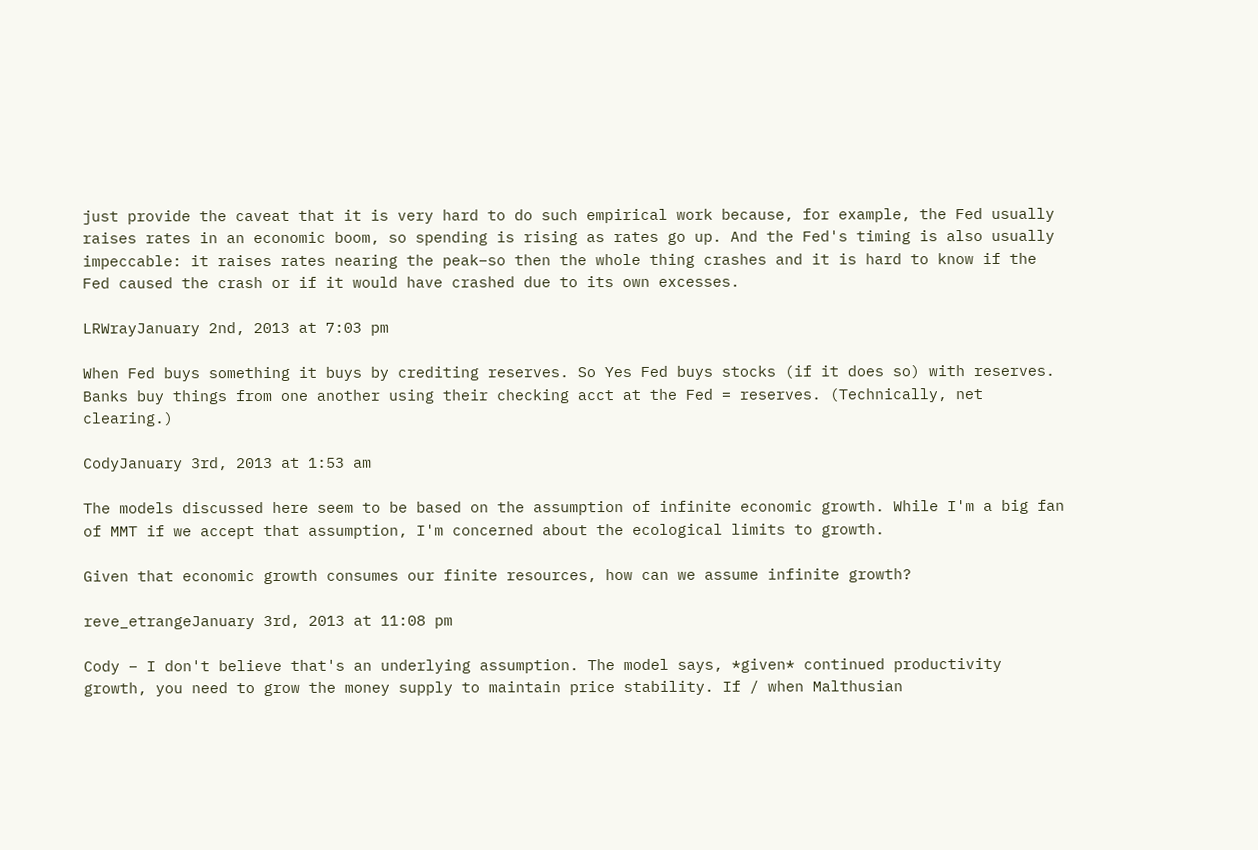just provide the caveat that it is very hard to do such empirical work because, for example, the Fed usually raises rates in an economic boom, so spending is rising as rates go up. And the Fed's timing is also usually impeccable: it raises rates nearing the peak–so then the whole thing crashes and it is hard to know if the Fed caused the crash or if it would have crashed due to its own excesses.

LRWrayJanuary 2nd, 2013 at 7:03 pm

When Fed buys something it buys by crediting reserves. So Yes Fed buys stocks (if it does so) with reserves. Banks buy things from one another using their checking acct at the Fed = reserves. (Technically, net clearing.)

CodyJanuary 3rd, 2013 at 1:53 am

The models discussed here seem to be based on the assumption of infinite economic growth. While I'm a big fan of MMT if we accept that assumption, I'm concerned about the ecological limits to growth.

Given that economic growth consumes our finite resources, how can we assume infinite growth?

reve_etrangeJanuary 3rd, 2013 at 11:08 pm

Cody – I don't believe that's an underlying assumption. The model says, *given* continued productivity growth, you need to grow the money supply to maintain price stability. If / when Malthusian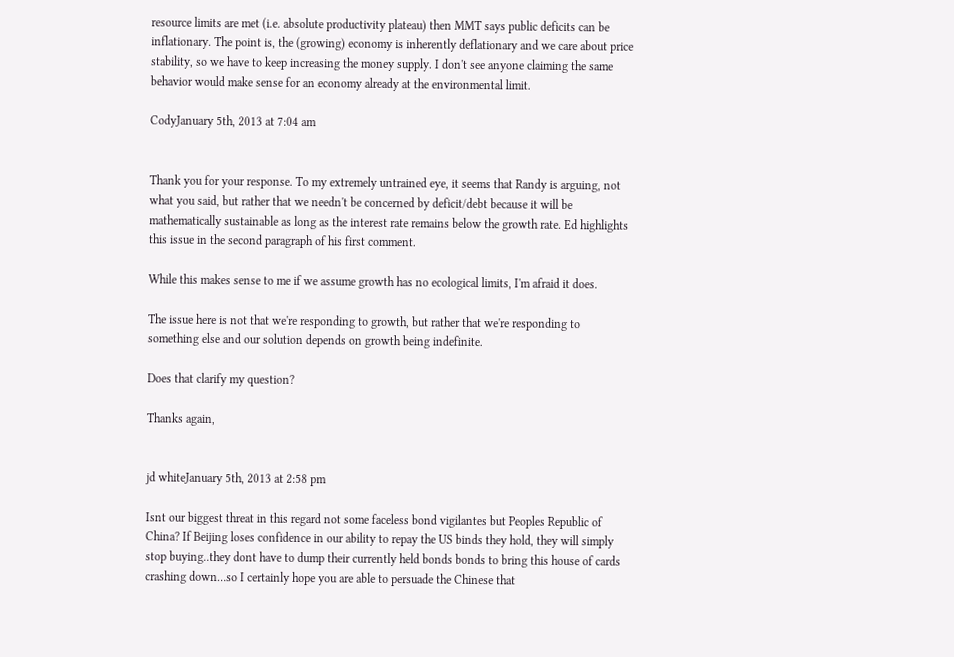resource limits are met (i.e. absolute productivity plateau) then MMT says public deficits can be inflationary. The point is, the (growing) economy is inherently deflationary and we care about price stability, so we have to keep increasing the money supply. I don't see anyone claiming the same behavior would make sense for an economy already at the environmental limit.

CodyJanuary 5th, 2013 at 7:04 am


Thank you for your response. To my extremely untrained eye, it seems that Randy is arguing, not what you said, but rather that we needn't be concerned by deficit/debt because it will be mathematically sustainable as long as the interest rate remains below the growth rate. Ed highlights this issue in the second paragraph of his first comment.

While this makes sense to me if we assume growth has no ecological limits, I'm afraid it does.

The issue here is not that we're responding to growth, but rather that we're responding to something else and our solution depends on growth being indefinite.

Does that clarify my question?

Thanks again,


jd whiteJanuary 5th, 2013 at 2:58 pm

Isnt our biggest threat in this regard not some faceless bond vigilantes but Peoples Republic of China? If Beijing loses confidence in our ability to repay the US binds they hold, they will simply stop buying..they dont have to dump their currently held bonds bonds to bring this house of cards crashing down…so I certainly hope you are able to persuade the Chinese that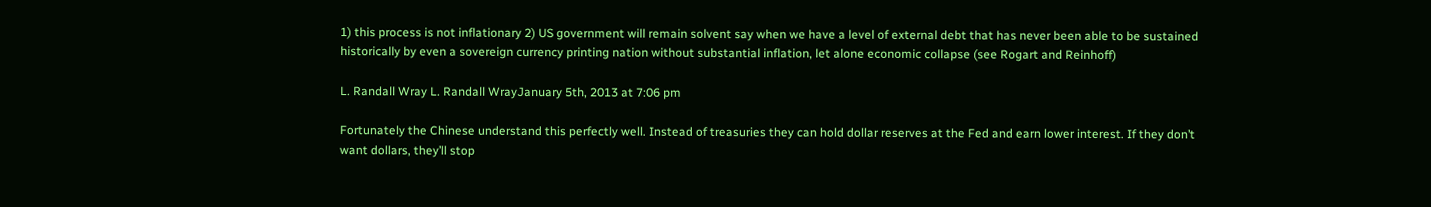1) this process is not inflationary 2) US government will remain solvent say when we have a level of external debt that has never been able to be sustained historically by even a sovereign currency printing nation without substantial inflation, let alone economic collapse (see Rogart and Reinhoff)

L. Randall Wray L. Randall WrayJanuary 5th, 2013 at 7:06 pm

Fortunately the Chinese understand this perfectly well. Instead of treasuries they can hold dollar reserves at the Fed and earn lower interest. If they don’t want dollars, they’ll stop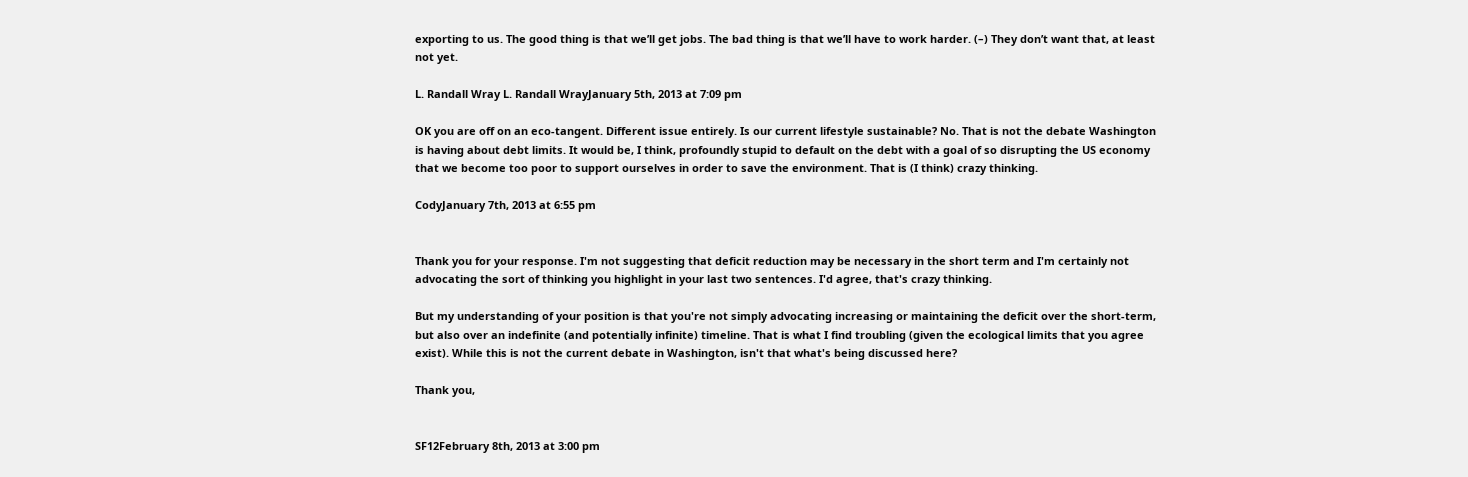exporting to us. The good thing is that we’ll get jobs. The bad thing is that we’ll have to work harder. (–) They don’t want that, at least not yet.

L. Randall Wray L. Randall WrayJanuary 5th, 2013 at 7:09 pm

OK you are off on an eco-tangent. Different issue entirely. Is our current lifestyle sustainable? No. That is not the debate Washington is having about debt limits. It would be, I think, profoundly stupid to default on the debt with a goal of so disrupting the US economy that we become too poor to support ourselves in order to save the environment. That is (I think) crazy thinking.

CodyJanuary 7th, 2013 at 6:55 pm


Thank you for your response. I'm not suggesting that deficit reduction may be necessary in the short term and I'm certainly not advocating the sort of thinking you highlight in your last two sentences. I'd agree, that's crazy thinking.

But my understanding of your position is that you're not simply advocating increasing or maintaining the deficit over the short-term, but also over an indefinite (and potentially infinite) timeline. That is what I find troubling (given the ecological limits that you agree exist). While this is not the current debate in Washington, isn't that what's being discussed here?

Thank you,


SF12February 8th, 2013 at 3:00 pm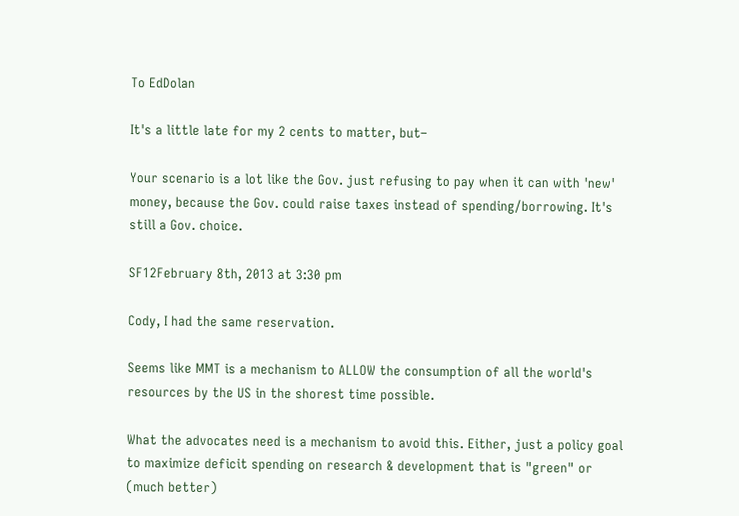To EdDolan

It's a little late for my 2 cents to matter, but–

Your scenario is a lot like the Gov. just refusing to pay when it can with 'new' money, because the Gov. could raise taxes instead of spending/borrowing. It's still a Gov. choice.

SF12February 8th, 2013 at 3:30 pm

Cody, I had the same reservation.

Seems like MMT is a mechanism to ALLOW the consumption of all the world's resources by the US in the shorest time possible.

What the advocates need is a mechanism to avoid this. Either, just a policy goal to maximize deficit spending on research & development that is "green" or (much better)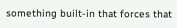something built-in that forces that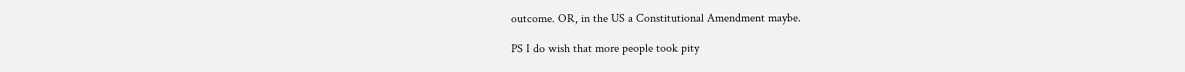outcome. OR, in the US a Constitutional Amendment maybe.

PS I do wish that more people took pity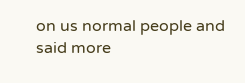on us normal people and said more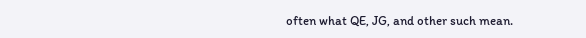often what QE, JG, and other such mean.